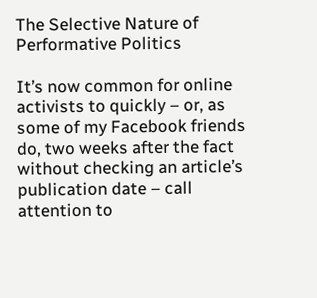The Selective Nature of Performative Politics

It’s now common for online activists to quickly – or, as some of my Facebook friends do, two weeks after the fact without checking an article’s publication date – call attention to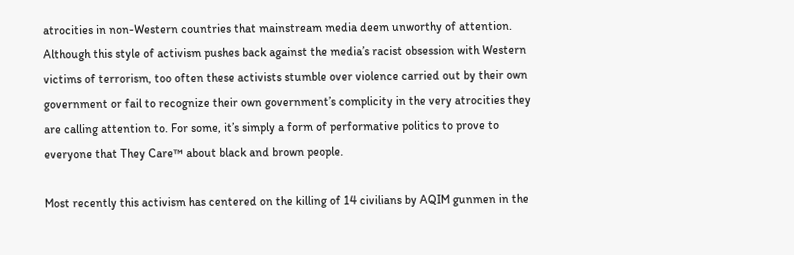atrocities in non-Western countries that mainstream media deem unworthy of attention. Although this style of activism pushes back against the media’s racist obsession with Western victims of terrorism, too often these activists stumble over violence carried out by their own government or fail to recognize their own government’s complicity in the very atrocities they are calling attention to. For some, it’s simply a form of performative politics to prove to everyone that They Care™ about black and brown people.

Most recently this activism has centered on the killing of 14 civilians by AQIM gunmen in the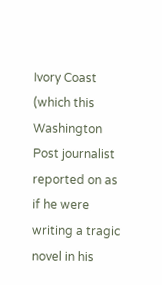Ivory Coast (which this Washington Post journalist reported on as if he were writing a tragic novel in his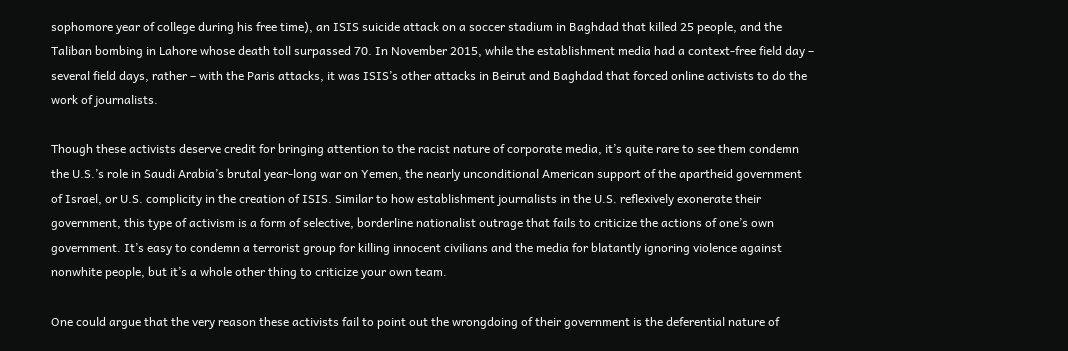sophomore year of college during his free time), an ISIS suicide attack on a soccer stadium in Baghdad that killed 25 people, and the Taliban bombing in Lahore whose death toll surpassed 70. In November 2015, while the establishment media had a context-free field day – several field days, rather – with the Paris attacks, it was ISIS’s other attacks in Beirut and Baghdad that forced online activists to do the work of journalists.

Though these activists deserve credit for bringing attention to the racist nature of corporate media, it’s quite rare to see them condemn the U.S.’s role in Saudi Arabia’s brutal year-long war on Yemen, the nearly unconditional American support of the apartheid government of Israel, or U.S. complicity in the creation of ISIS. Similar to how establishment journalists in the U.S. reflexively exonerate their government, this type of activism is a form of selective, borderline nationalist outrage that fails to criticize the actions of one’s own government. It’s easy to condemn a terrorist group for killing innocent civilians and the media for blatantly ignoring violence against nonwhite people, but it’s a whole other thing to criticize your own team.

One could argue that the very reason these activists fail to point out the wrongdoing of their government is the deferential nature of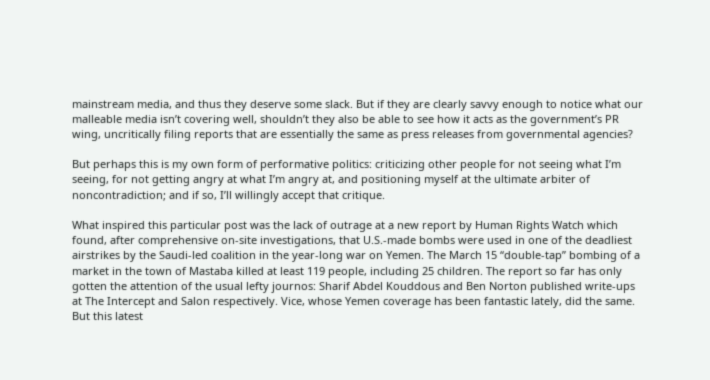mainstream media, and thus they deserve some slack. But if they are clearly savvy enough to notice what our malleable media isn’t covering well, shouldn’t they also be able to see how it acts as the government’s PR wing, uncritically filing reports that are essentially the same as press releases from governmental agencies?

But perhaps this is my own form of performative politics: criticizing other people for not seeing what I’m seeing, for not getting angry at what I’m angry at, and positioning myself at the ultimate arbiter of noncontradiction; and if so, I’ll willingly accept that critique.

What inspired this particular post was the lack of outrage at a new report by Human Rights Watch which found, after comprehensive on-site investigations, that U.S.-made bombs were used in one of the deadliest airstrikes by the Saudi-led coalition in the year-long war on Yemen. The March 15 “double-tap” bombing of a market in the town of Mastaba killed at least 119 people, including 25 children. The report so far has only gotten the attention of the usual lefty journos: Sharif Abdel Kouddous and Ben Norton published write-ups at The Intercept and Salon respectively. Vice, whose Yemen coverage has been fantastic lately, did the same. But this latest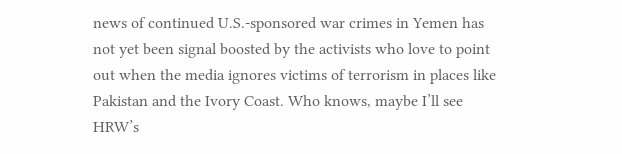news of continued U.S.-sponsored war crimes in Yemen has not yet been signal boosted by the activists who love to point out when the media ignores victims of terrorism in places like Pakistan and the Ivory Coast. Who knows, maybe I’ll see HRW’s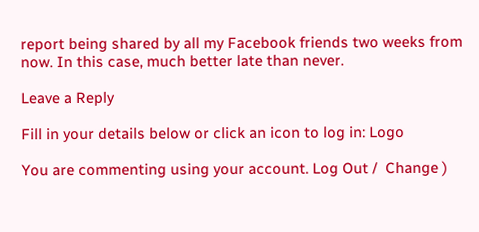report being shared by all my Facebook friends two weeks from now. In this case, much better late than never.

Leave a Reply

Fill in your details below or click an icon to log in: Logo

You are commenting using your account. Log Out /  Change )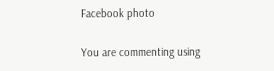Facebook photo

You are commenting using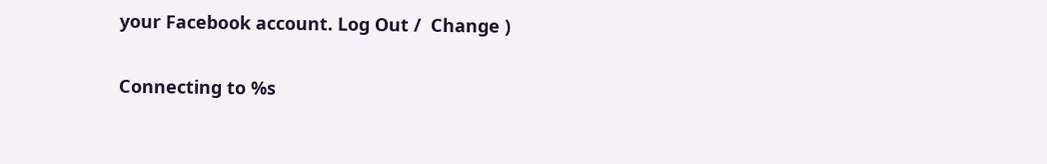your Facebook account. Log Out /  Change )

Connecting to %s